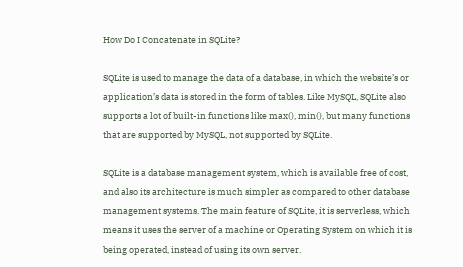How Do I Concatenate in SQLite?

SQLite is used to manage the data of a database, in which the website’s or application’s data is stored in the form of tables. Like MySQL, SQLite also supports a lot of built-in functions like max(), min(), but many functions that are supported by MySQL, not supported by SQLite.

SQLite is a database management system, which is available free of cost, and also its architecture is much simpler as compared to other database management systems. The main feature of SQLite, it is serverless, which means it uses the server of a machine or Operating System on which it is being operated, instead of using its own server.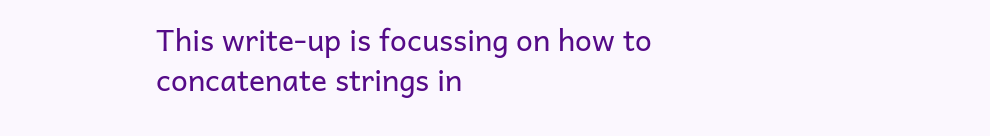This write-up is focussing on how to concatenate strings in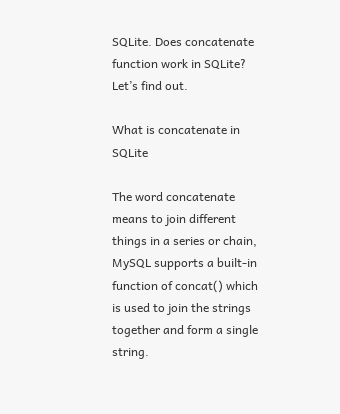SQLite. Does concatenate function work in SQLite? Let’s find out.

What is concatenate in SQLite

The word concatenate means to join different things in a series or chain, MySQL supports a built-in function of concat() which is used to join the strings together and form a single string.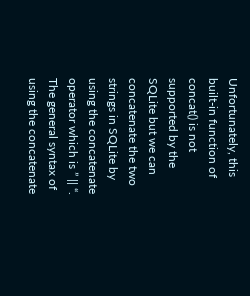Unfortunately, this built-in function of concat() is not supported by the SQLite but we can concatenate the two strings in SQLite by using the concatenate operator which is ” || “.  The general syntax of using the concatenate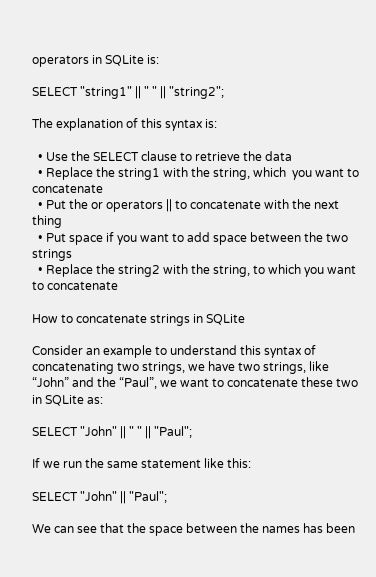operators in SQLite is:

SELECT "string1" || " " || "string2";

The explanation of this syntax is:

  • Use the SELECT clause to retrieve the data
  • Replace the string1 with the string, which  you want to concatenate
  • Put the or operators || to concatenate with the next thing
  • Put space if you want to add space between the two strings
  • Replace the string2 with the string, to which you want to concatenate

How to concatenate strings in SQLite

Consider an example to understand this syntax of concatenating two strings, we have two strings, like “John” and the “Paul”, we want to concatenate these two in SQLite as:

SELECT "John" || " " || "Paul";

If we run the same statement like this:

SELECT "John" || "Paul";

We can see that the space between the names has been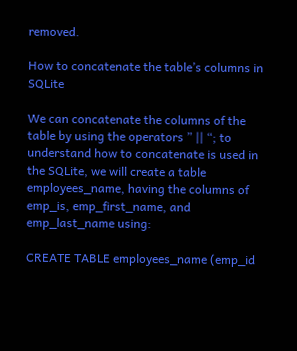removed.

How to concatenate the table’s columns in SQLite

We can concatenate the columns of the table by using the operators ” || “; to understand how to concatenate is used in the SQLite, we will create a table employees_name, having the columns of emp_is, emp_first_name, and emp_last_name using:

CREATE TABLE employees_name (emp_id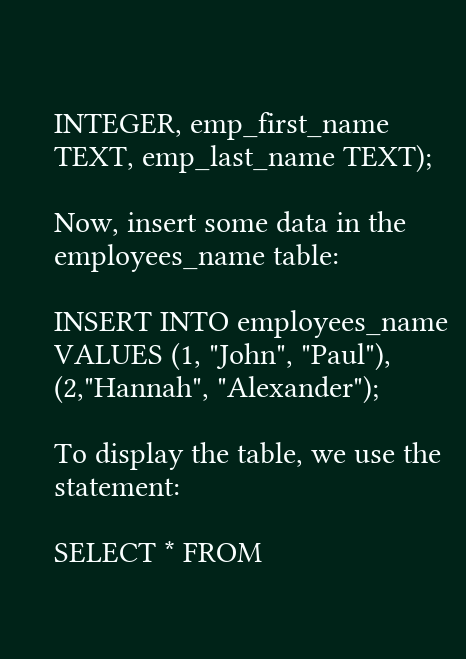INTEGER, emp_first_name TEXT, emp_last_name TEXT);

Now, insert some data in the employees_name table:

INSERT INTO employees_name VALUES (1, "John", "Paul"), (2,"Hannah", "Alexander");

To display the table, we use the statement:

SELECT * FROM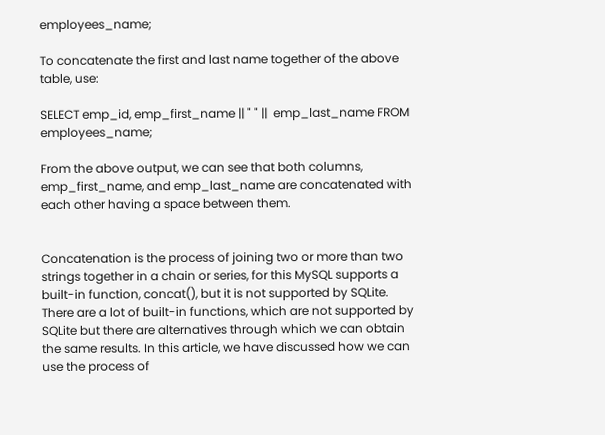employees_name;

To concatenate the first and last name together of the above table, use:

SELECT emp_id, emp_first_name || " " ||  emp_last_name FROM employees_name;

From the above output, we can see that both columns, emp_first_name, and emp_last_name are concatenated with each other having a space between them.


Concatenation is the process of joining two or more than two strings together in a chain or series, for this MySQL supports a built-in function, concat(), but it is not supported by SQLite. There are a lot of built-in functions, which are not supported by SQLite but there are alternatives through which we can obtain the same results. In this article, we have discussed how we can use the process of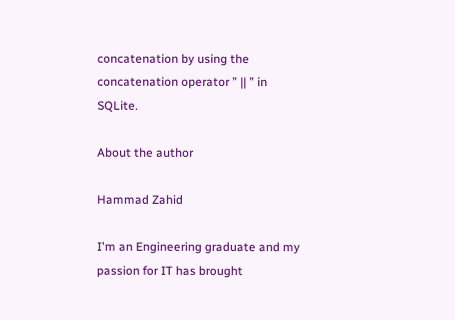concatenation by using the concatenation operator ” || ” in SQLite.

About the author

Hammad Zahid

I'm an Engineering graduate and my passion for IT has brought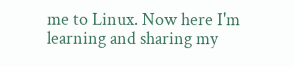me to Linux. Now here I'm learning and sharing my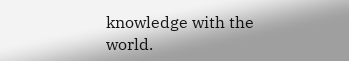knowledge with the world.